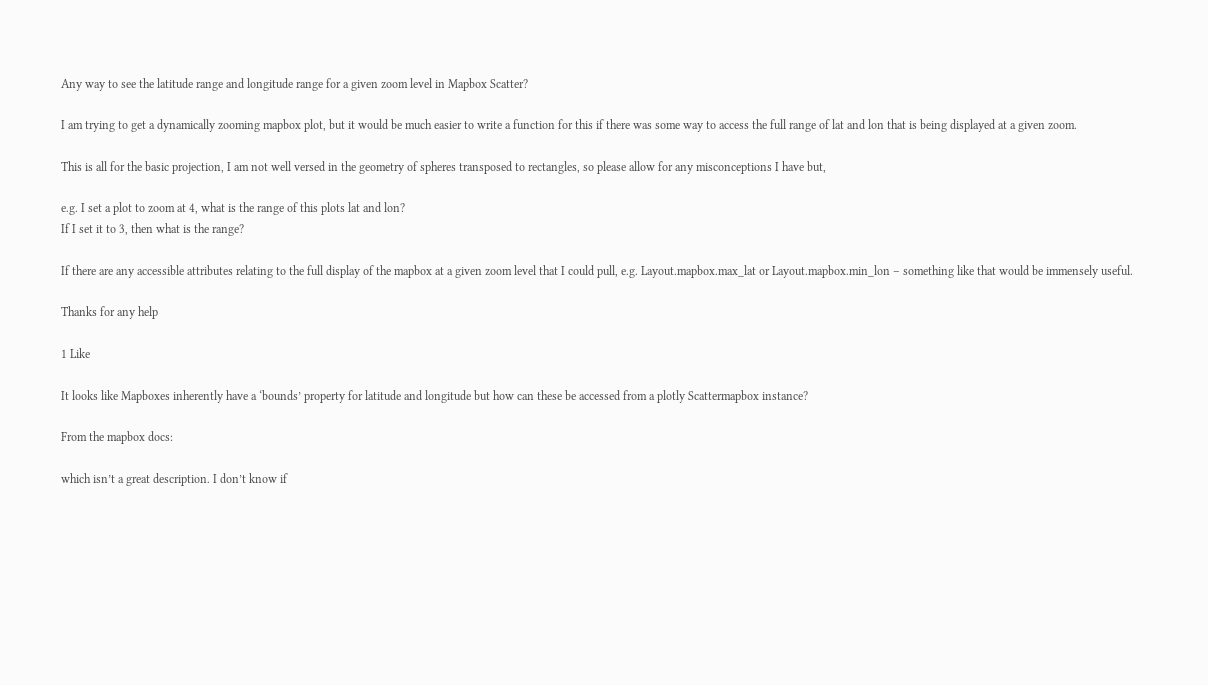Any way to see the latitude range and longitude range for a given zoom level in Mapbox Scatter?

I am trying to get a dynamically zooming mapbox plot, but it would be much easier to write a function for this if there was some way to access the full range of lat and lon that is being displayed at a given zoom.

This is all for the basic projection, I am not well versed in the geometry of spheres transposed to rectangles, so please allow for any misconceptions I have but,

e.g. I set a plot to zoom at 4, what is the range of this plots lat and lon?
If I set it to 3, then what is the range?

If there are any accessible attributes relating to the full display of the mapbox at a given zoom level that I could pull, e.g. Layout.mapbox.max_lat or Layout.mapbox.min_lon – something like that would be immensely useful.

Thanks for any help

1 Like

It looks like Mapboxes inherently have a ‘bounds’ property for latitude and longitude but how can these be accessed from a plotly Scattermapbox instance?

From the mapbox docs:

which isn’t a great description. I don’t know if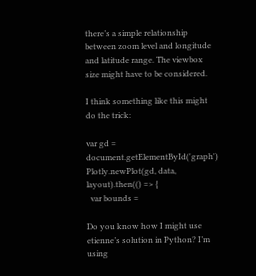there’s a simple relationship between zoom level and longitude and latitude range. The viewbox size might have to be considered.

I think something like this might do the trick:

var gd = document.getElementById('graph')
Plotly.newPlot(gd, data, layout).then(() => {
  var bounds =

Do you know how I might use etienne’s solution in Python? I’m using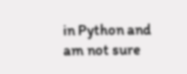in Python and am not sure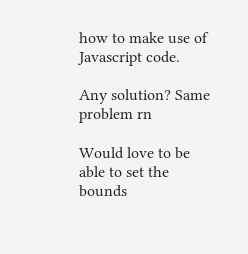how to make use of Javascript code.

Any solution? Same problem rn

Would love to be able to set the bounds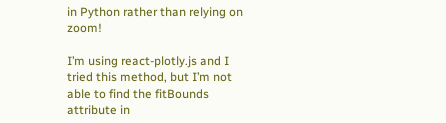in Python rather than relying on zoom!

I’m using react-plotly.js and I tried this method, but I’m not able to find the fitBounds attribute in